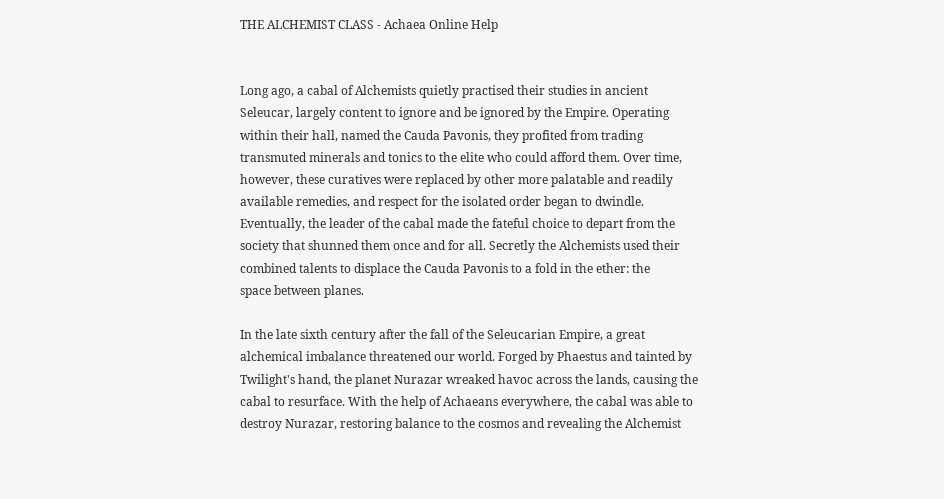THE ALCHEMIST CLASS - Achaea Online Help


Long ago, a cabal of Alchemists quietly practised their studies in ancient
Seleucar, largely content to ignore and be ignored by the Empire. Operating
within their hall, named the Cauda Pavonis, they profited from trading
transmuted minerals and tonics to the elite who could afford them. Over time,
however, these curatives were replaced by other more palatable and readily
available remedies, and respect for the isolated order began to dwindle.
Eventually, the leader of the cabal made the fateful choice to depart from the
society that shunned them once and for all. Secretly the Alchemists used their
combined talents to displace the Cauda Pavonis to a fold in the ether: the
space between planes.

In the late sixth century after the fall of the Seleucarian Empire, a great
alchemical imbalance threatened our world. Forged by Phaestus and tainted by
Twilight's hand, the planet Nurazar wreaked havoc across the lands, causing the
cabal to resurface. With the help of Achaeans everywhere, the cabal was able to
destroy Nurazar, restoring balance to the cosmos and revealing the Alchemist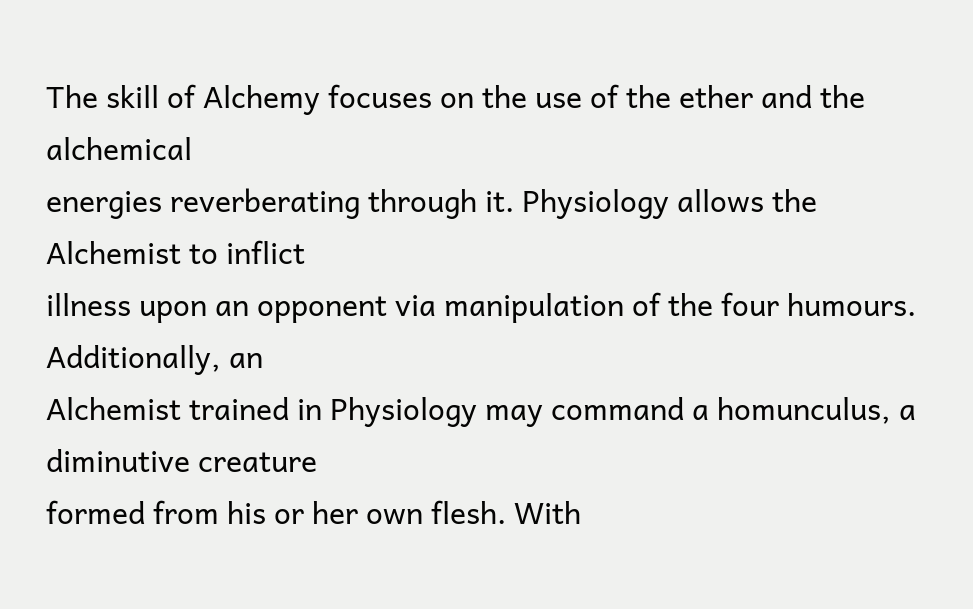The skill of Alchemy focuses on the use of the ether and the alchemical
energies reverberating through it. Physiology allows the Alchemist to inflict
illness upon an opponent via manipulation of the four humours. Additionally, an
Alchemist trained in Physiology may command a homunculus, a diminutive creature
formed from his or her own flesh. With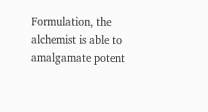Formulation, the alchemist is able to amalgamate potent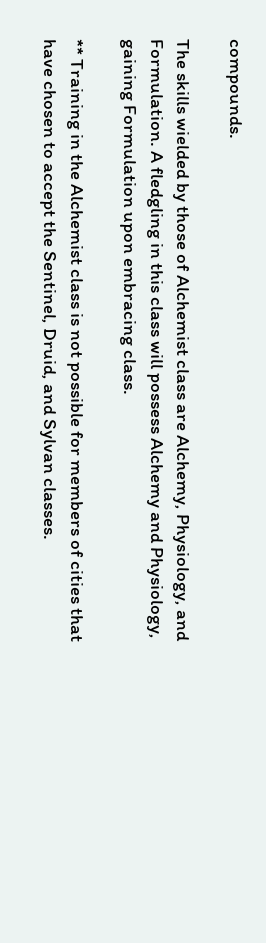compounds.

The skills wielded by those of Alchemist class are Alchemy, Physiology, and
Formulation. A fledgling in this class will possess Alchemy and Physiology,
gaining Formulation upon embracing class.

** Training in the Alchemist class is not possible for members of cities that
have chosen to accept the Sentinel, Druid, and Sylvan classes.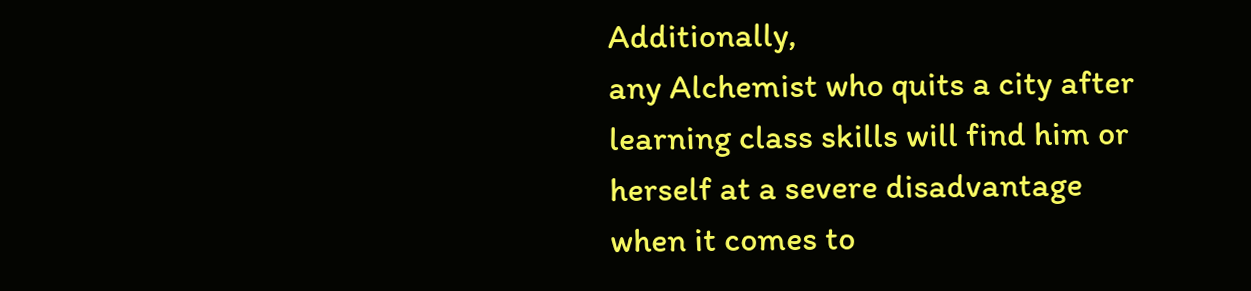Additionally,
any Alchemist who quits a city after learning class skills will find him or
herself at a severe disadvantage when it comes to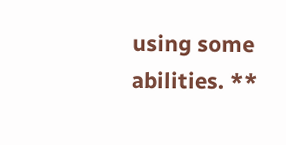using some abilities. **